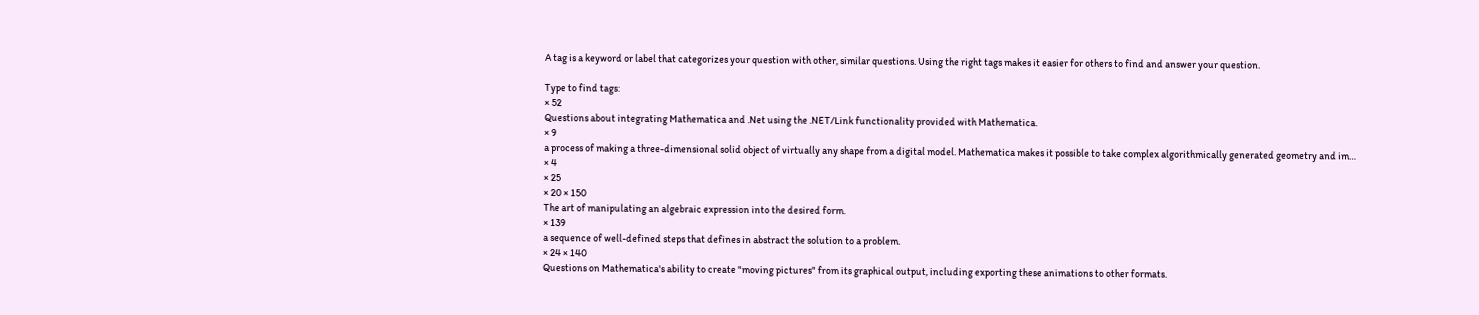A tag is a keyword or label that categorizes your question with other, similar questions. Using the right tags makes it easier for others to find and answer your question.

Type to find tags:
× 52
Questions about integrating Mathematica and .Net using the .NET/Link functionality provided with Mathematica.
× 9
a process of making a three-dimensional solid object of virtually any shape from a digital model. Mathematica makes it possible to take complex algorithmically generated geometry and im…
× 4
× 25
× 20 × 150
The art of manipulating an algebraic expression into the desired form.
× 139
a sequence of well-defined steps that defines in abstract the solution to a problem.
× 24 × 140
Questions on Mathematica's ability to create "moving pictures" from its graphical output, including exporting these animations to other formats.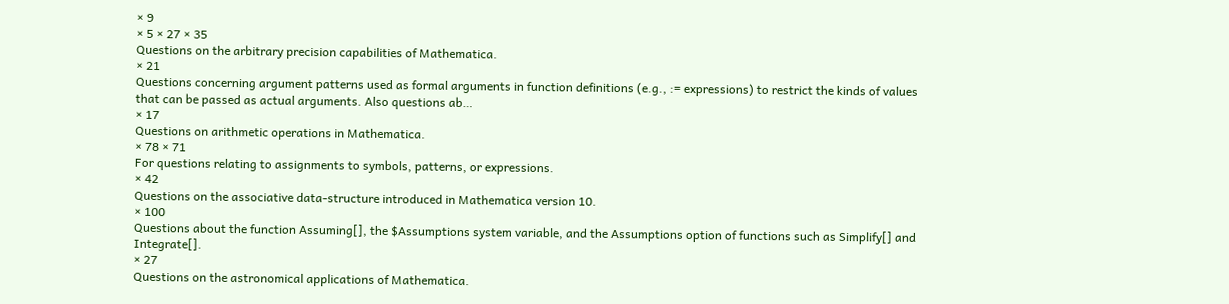× 9
× 5 × 27 × 35
Questions on the arbitrary precision capabilities of Mathematica.
× 21
Questions concerning argument patterns used as formal arguments in function definitions (e.g., := expressions) to restrict the kinds of values that can be passed as actual arguments. Also questions ab…
× 17
Questions on arithmetic operations in Mathematica.
× 78 × 71
For questions relating to assignments to symbols, patterns, or expressions.
× 42
Questions on the associative data-structure introduced in Mathematica version 10.
× 100
Questions about the function Assuming[], the $Assumptions system variable, and the Assumptions option of functions such as Simplify[] and Integrate[].
× 27
Questions on the astronomical applications of Mathematica.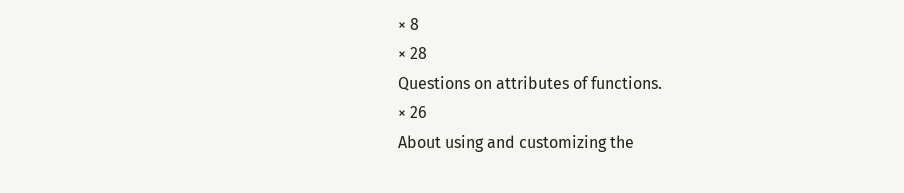× 8
× 28
Questions on attributes of functions.
× 26
About using and customizing the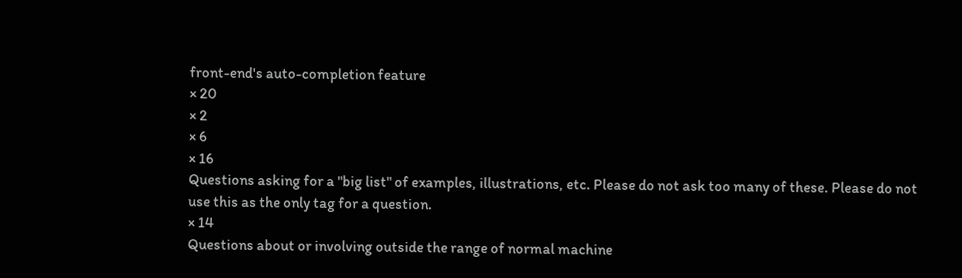front-end's auto-completion feature
× 20
× 2
× 6
× 16
Questions asking for a "big list" of examples, illustrations, etc. Please do not ask too many of these. Please do not use this as the only tag for a question.
× 14
Questions about or involving outside the range of normal machine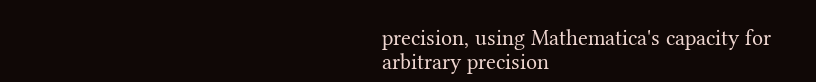precision, using Mathematica's capacity for arbitrary precision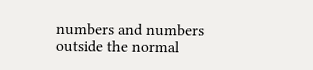numbers and numbers outside the normal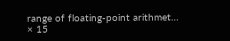range of floating-point arithmet…
× 15